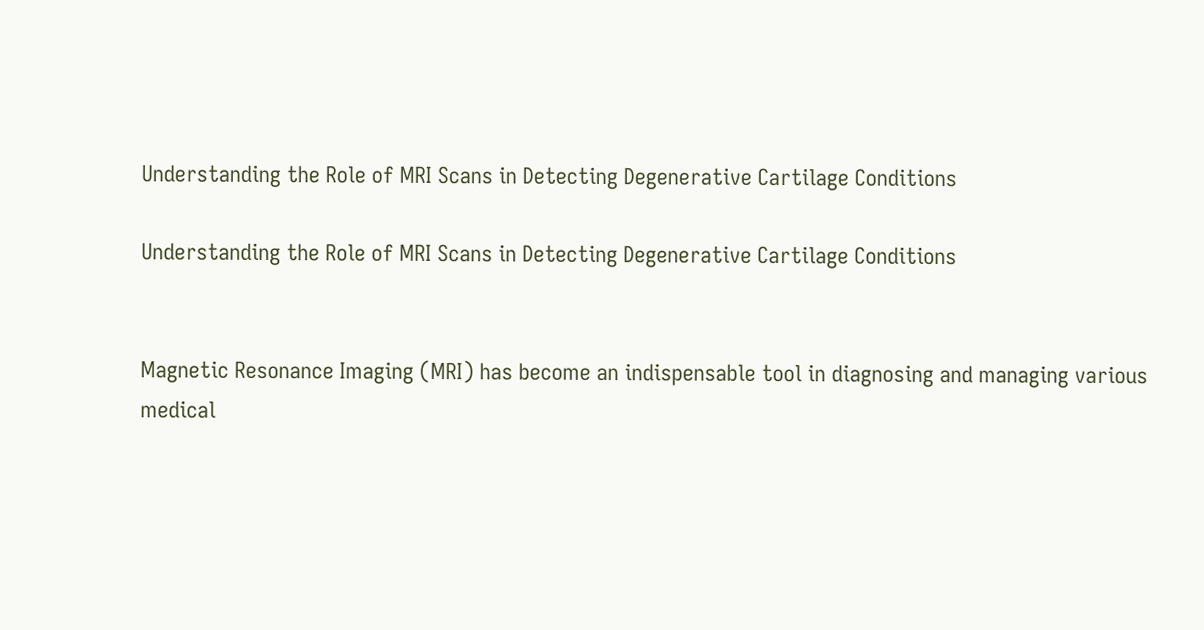Understanding the Role of MRI Scans in Detecting Degenerative Cartilage Conditions

Understanding the Role of MRI Scans in Detecting Degenerative Cartilage Conditions


Magnetic Resonance Imaging (MRI) has become an indispensable tool in diagnosing and managing various medical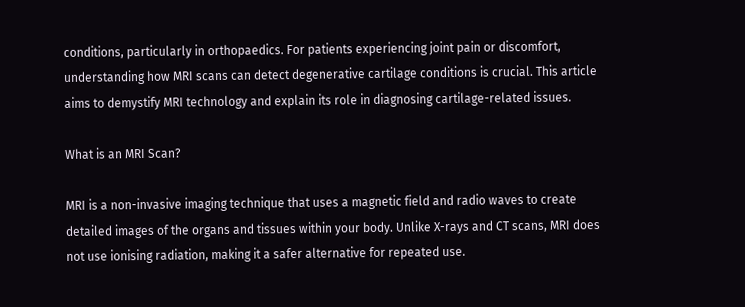conditions, particularly in orthopaedics. For patients experiencing joint pain or discomfort, understanding how MRI scans can detect degenerative cartilage conditions is crucial. This article aims to demystify MRI technology and explain its role in diagnosing cartilage-related issues.

What is an MRI Scan?

MRI is a non-invasive imaging technique that uses a magnetic field and radio waves to create detailed images of the organs and tissues within your body. Unlike X-rays and CT scans, MRI does not use ionising radiation, making it a safer alternative for repeated use.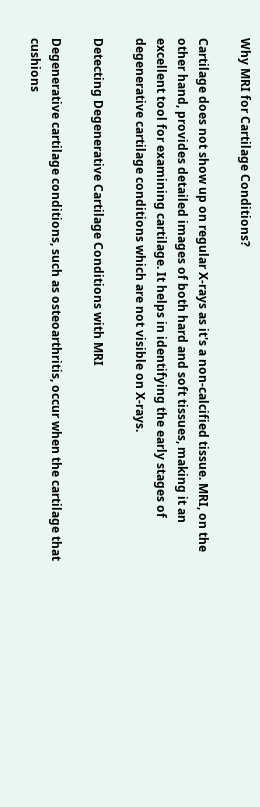Why MRI for Cartilage Conditions?

Cartilage does not show up on regular X-rays as it's a non-calcified tissue. MRI, on the other hand, provides detailed images of both hard and soft tissues, making it an excellent tool for examining cartilage. It helps in identifying the early stages of degenerative cartilage conditions which are not visible on X-rays.

Detecting Degenerative Cartilage Conditions with MRI

Degenerative cartilage conditions, such as osteoarthritis, occur when the cartilage that cushions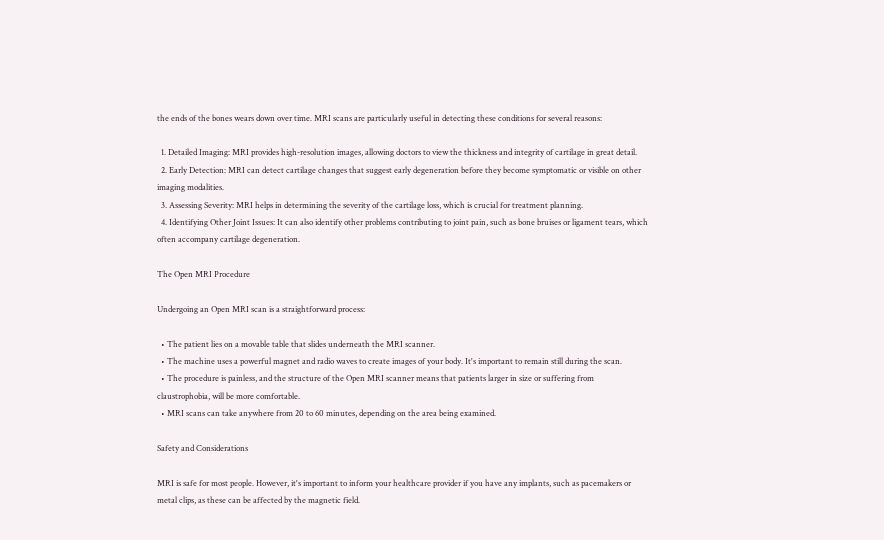the ends of the bones wears down over time. MRI scans are particularly useful in detecting these conditions for several reasons:

  1. Detailed Imaging: MRI provides high-resolution images, allowing doctors to view the thickness and integrity of cartilage in great detail.
  2. Early Detection: MRI can detect cartilage changes that suggest early degeneration before they become symptomatic or visible on other imaging modalities.
  3. Assessing Severity: MRI helps in determining the severity of the cartilage loss, which is crucial for treatment planning.
  4. Identifying Other Joint Issues: It can also identify other problems contributing to joint pain, such as bone bruises or ligament tears, which often accompany cartilage degeneration.

The Open MRI Procedure

Undergoing an Open MRI scan is a straightforward process:

  • The patient lies on a movable table that slides underneath the MRI scanner.
  • The machine uses a powerful magnet and radio waves to create images of your body. It's important to remain still during the scan.
  • The procedure is painless, and the structure of the Open MRI scanner means that patients larger in size or suffering from claustrophobia, will be more comfortable.
  • MRI scans can take anywhere from 20 to 60 minutes, depending on the area being examined.

Safety and Considerations

MRI is safe for most people. However, it's important to inform your healthcare provider if you have any implants, such as pacemakers or metal clips, as these can be affected by the magnetic field.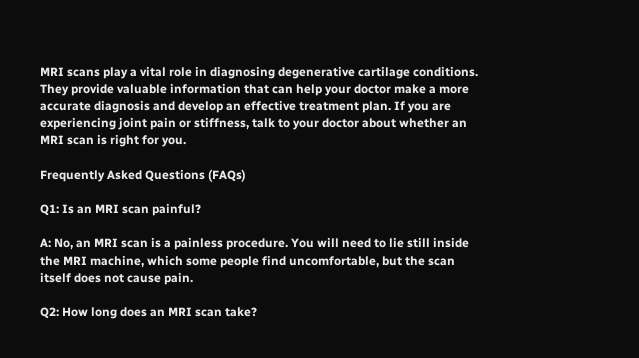MRI scans play a vital role in diagnosing degenerative cartilage conditions. They provide valuable information that can help your doctor make a more accurate diagnosis and develop an effective treatment plan. If you are experiencing joint pain or stiffness, talk to your doctor about whether an MRI scan is right for you.

Frequently Asked Questions (FAQs)

Q1: Is an MRI scan painful?

A: No, an MRI scan is a painless procedure. You will need to lie still inside the MRI machine, which some people find uncomfortable, but the scan itself does not cause pain.

Q2: How long does an MRI scan take?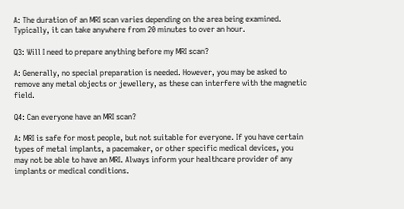A: The duration of an MRI scan varies depending on the area being examined. Typically, it can take anywhere from 20 minutes to over an hour.

Q3: Will I need to prepare anything before my MRI scan?

A: Generally, no special preparation is needed. However, you may be asked to remove any metal objects or jewellery, as these can interfere with the magnetic field.

Q4: Can everyone have an MRI scan?

A: MRI is safe for most people, but not suitable for everyone. If you have certain types of metal implants, a pacemaker, or other specific medical devices, you may not be able to have an MRI. Always inform your healthcare provider of any implants or medical conditions.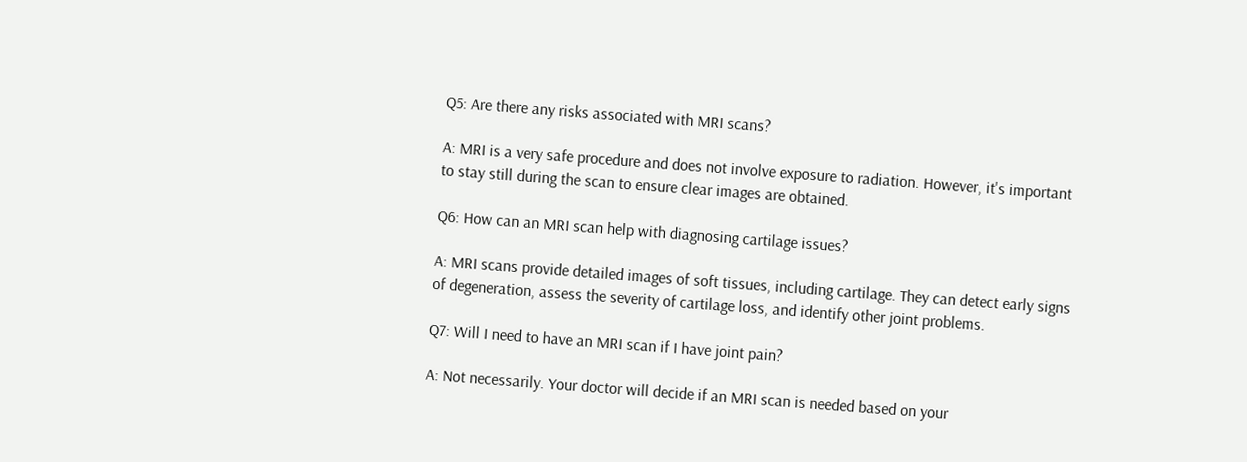Q5: Are there any risks associated with MRI scans?

A: MRI is a very safe procedure and does not involve exposure to radiation. However, it's important to stay still during the scan to ensure clear images are obtained.

Q6: How can an MRI scan help with diagnosing cartilage issues?

A: MRI scans provide detailed images of soft tissues, including cartilage. They can detect early signs of degeneration, assess the severity of cartilage loss, and identify other joint problems.

Q7: Will I need to have an MRI scan if I have joint pain?

A: Not necessarily. Your doctor will decide if an MRI scan is needed based on your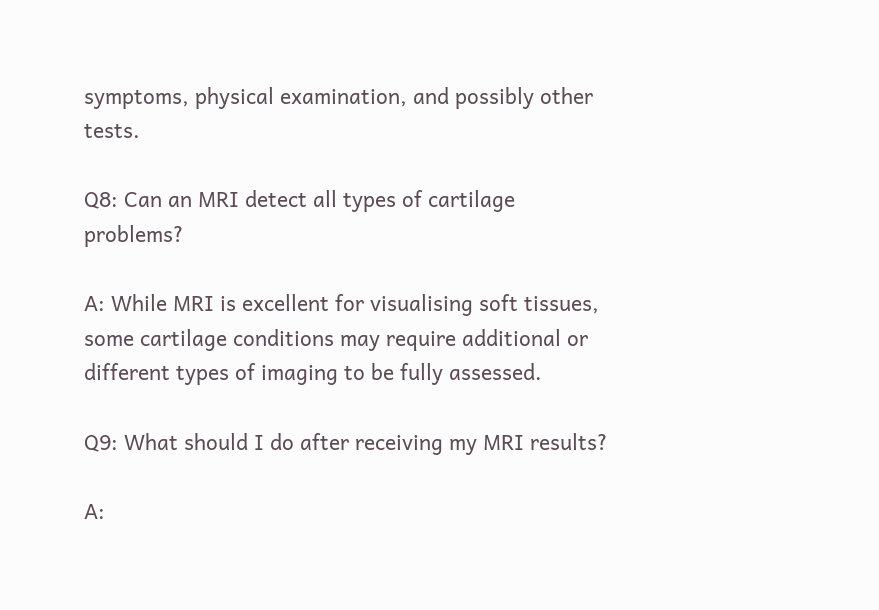symptoms, physical examination, and possibly other tests.

Q8: Can an MRI detect all types of cartilage problems?

A: While MRI is excellent for visualising soft tissues, some cartilage conditions may require additional or different types of imaging to be fully assessed.

Q9: What should I do after receiving my MRI results?

A: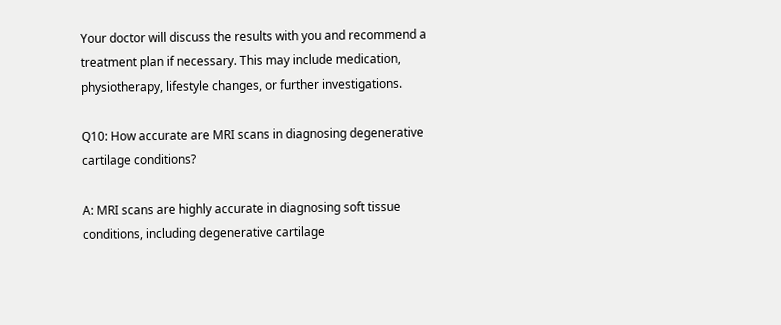Your doctor will discuss the results with you and recommend a treatment plan if necessary. This may include medication, physiotherapy, lifestyle changes, or further investigations.

Q10: How accurate are MRI scans in diagnosing degenerative cartilage conditions?

A: MRI scans are highly accurate in diagnosing soft tissue conditions, including degenerative cartilage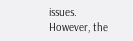issues. However, the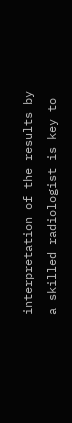interpretation of the results by a skilled radiologist is key to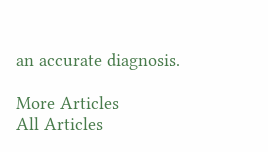an accurate diagnosis.

More Articles
All Articles